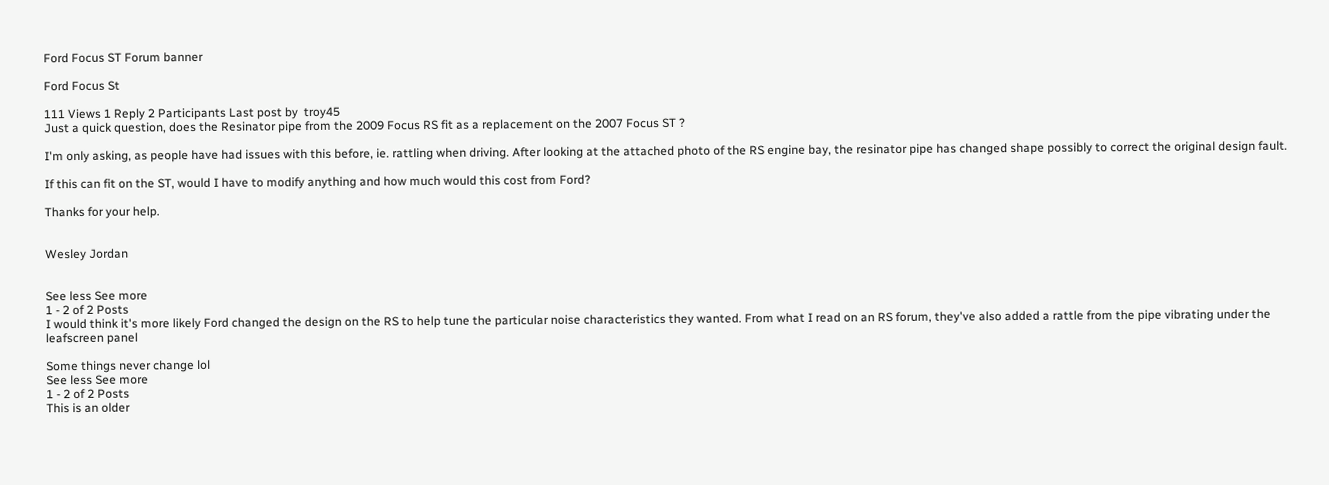Ford Focus ST Forum banner

Ford Focus St

111 Views 1 Reply 2 Participants Last post by  troy45
Just a quick question, does the Resinator pipe from the 2009 Focus RS fit as a replacement on the 2007 Focus ST ?

I'm only asking, as people have had issues with this before, ie. rattling when driving. After looking at the attached photo of the RS engine bay, the resinator pipe has changed shape possibly to correct the original design fault.

If this can fit on the ST, would I have to modify anything and how much would this cost from Ford?

Thanks for your help.


Wesley Jordan


See less See more
1 - 2 of 2 Posts
I would think it's more likely Ford changed the design on the RS to help tune the particular noise characteristics they wanted. From what I read on an RS forum, they've also added a rattle from the pipe vibrating under the leafscreen panel

Some things never change lol
See less See more
1 - 2 of 2 Posts
This is an older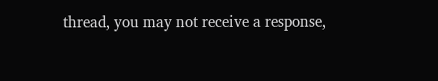thread, you may not receive a response,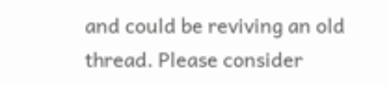and could be reviving an old thread. Please consider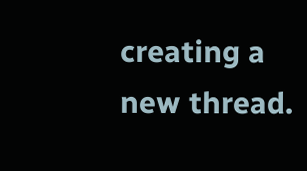creating a new thread.